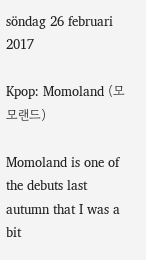söndag 26 februari 2017

Kpop: Momoland (모모랜드)

Momoland is one of the debuts last autumn that I was a bit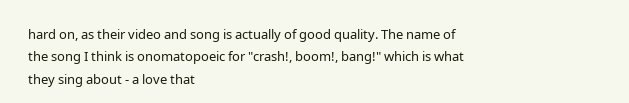hard on, as their video and song is actually of good quality. The name of the song I think is onomatopoeic for "crash!, boom!, bang!" which is what they sing about - a love that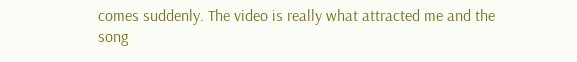comes suddenly. The video is really what attracted me and the song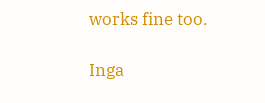works fine too.

Inga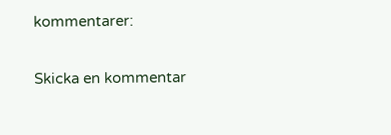kommentarer:

Skicka en kommentar